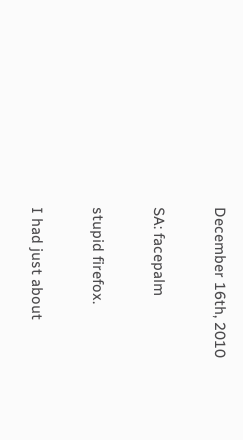December 16th, 2010

SA: facepalm

stupid firefox.

I had just about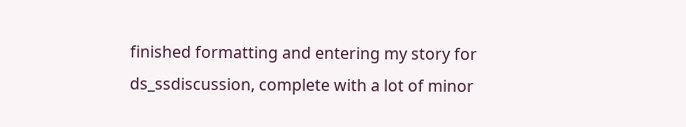finished formatting and entering my story for ds_ssdiscussion, complete with a lot of minor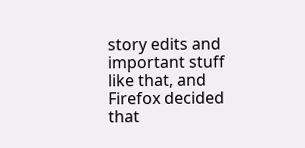story edits and important stuff like that, and Firefox decided that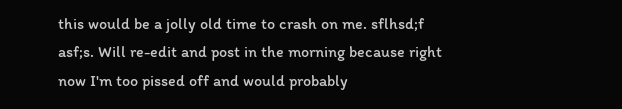this would be a jolly old time to crash on me. sflhsd;f asf;s. Will re-edit and post in the morning because right now I'm too pissed off and would probably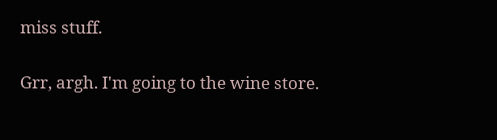miss stuff.

Grr, argh. I'm going to the wine store.